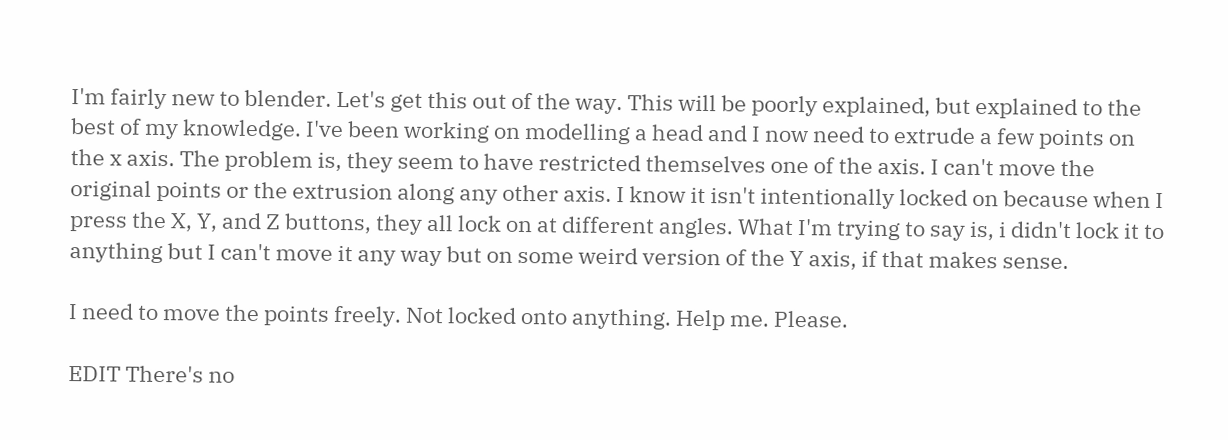I'm fairly new to blender. Let's get this out of the way. This will be poorly explained, but explained to the best of my knowledge. I've been working on modelling a head and I now need to extrude a few points on the x axis. The problem is, they seem to have restricted themselves one of the axis. I can't move the original points or the extrusion along any other axis. I know it isn't intentionally locked on because when I press the X, Y, and Z buttons, they all lock on at different angles. What I'm trying to say is, i didn't lock it to anything but I can't move it any way but on some weird version of the Y axis, if that makes sense.

I need to move the points freely. Not locked onto anything. Help me. Please.

EDIT There's no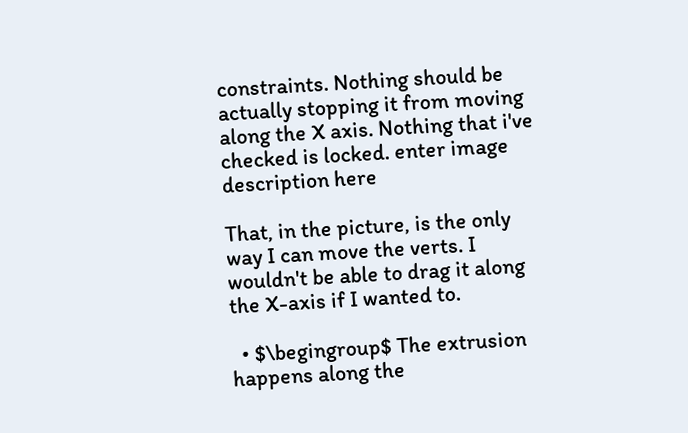constraints. Nothing should be actually stopping it from moving along the X axis. Nothing that i've checked is locked. enter image description here

That, in the picture, is the only way I can move the verts. I wouldn't be able to drag it along the X-axis if I wanted to.

  • $\begingroup$ The extrusion happens along the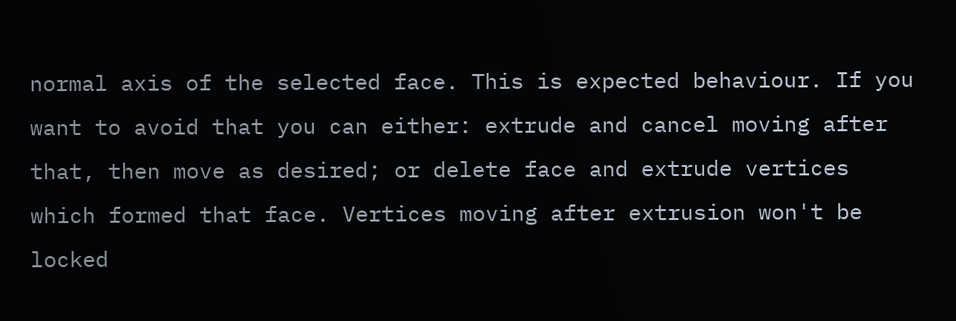normal axis of the selected face. This is expected behaviour. If you want to avoid that you can either: extrude and cancel moving after that, then move as desired; or delete face and extrude vertices which formed that face. Vertices moving after extrusion won't be locked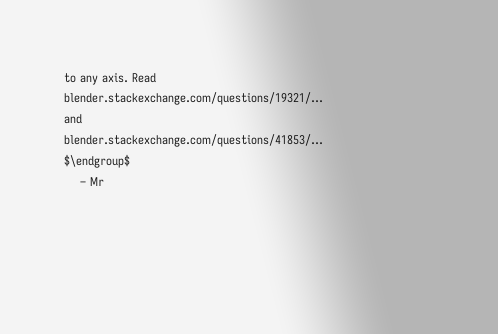to any axis. Read blender.stackexchange.com/questions/19321/… and blender.stackexchange.com/questions/41853/… $\endgroup$
    – Mr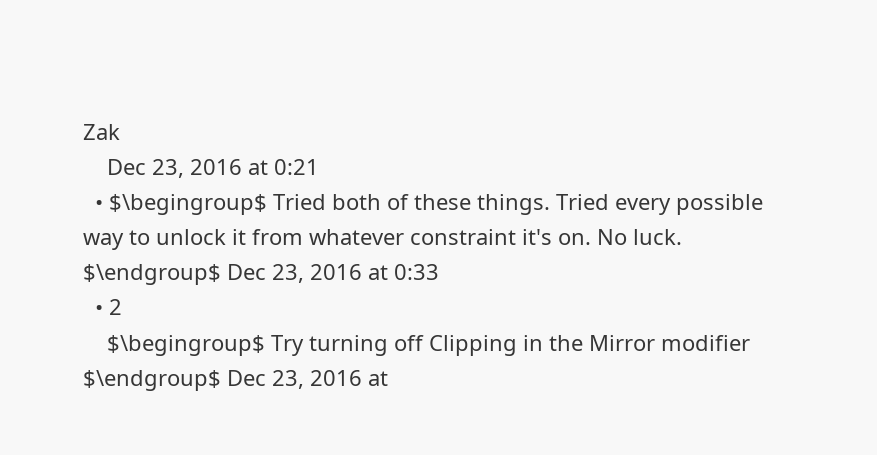Zak
    Dec 23, 2016 at 0:21
  • $\begingroup$ Tried both of these things. Tried every possible way to unlock it from whatever constraint it's on. No luck. $\endgroup$ Dec 23, 2016 at 0:33
  • 2
    $\begingroup$ Try turning off Clipping in the Mirror modifier $\endgroup$ Dec 23, 2016 at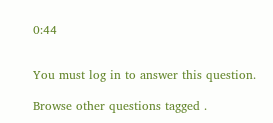0:44


You must log in to answer this question.

Browse other questions tagged .